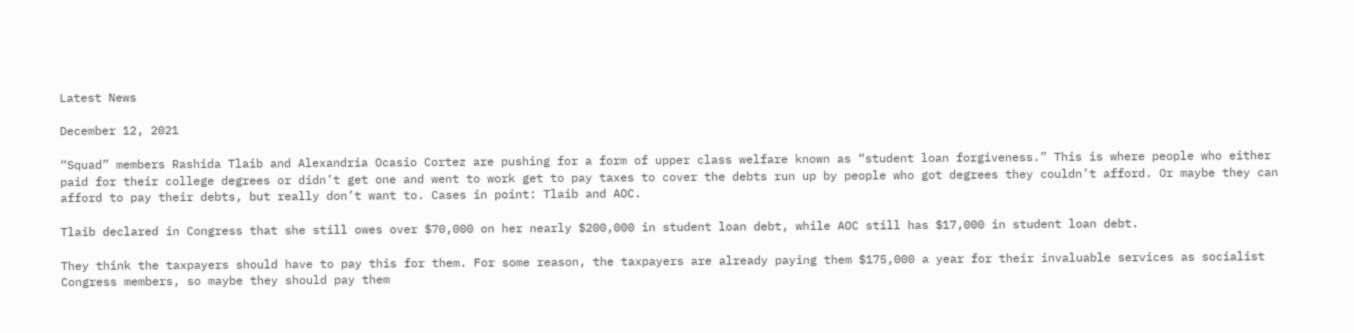Latest News

December 12, 2021

“Squad” members Rashida Tlaib and Alexandria Ocasio Cortez are pushing for a form of upper class welfare known as “student loan forgiveness.” This is where people who either paid for their college degrees or didn’t get one and went to work get to pay taxes to cover the debts run up by people who got degrees they couldn’t afford. Or maybe they can afford to pay their debts, but really don’t want to. Cases in point: Tlaib and AOC.

Tlaib declared in Congress that she still owes over $70,000 on her nearly $200,000 in student loan debt, while AOC still has $17,000 in student loan debt.

They think the taxpayers should have to pay this for them. For some reason, the taxpayers are already paying them $175,000 a year for their invaluable services as socialist Congress members, so maybe they should pay them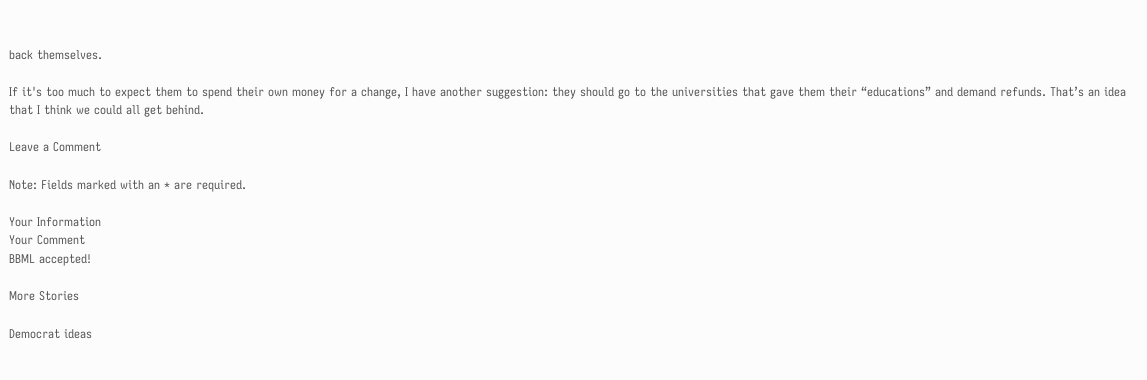back themselves.

If it's too much to expect them to spend their own money for a change, I have another suggestion: they should go to the universities that gave them their “educations” and demand refunds. That’s an idea that I think we could all get behind.

Leave a Comment

Note: Fields marked with an * are required.

Your Information
Your Comment
BBML accepted!

More Stories

Democrat ideas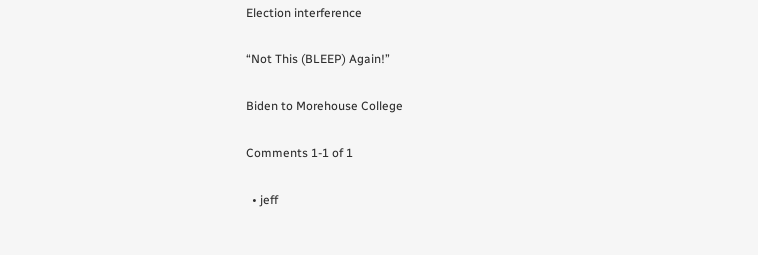Election interference

“Not This (BLEEP) Again!”

Biden to Morehouse College

Comments 1-1 of 1

  • jeff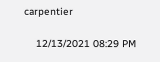carpentier

    12/13/2021 08:29 PM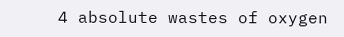4 absolute wastes of oxygen